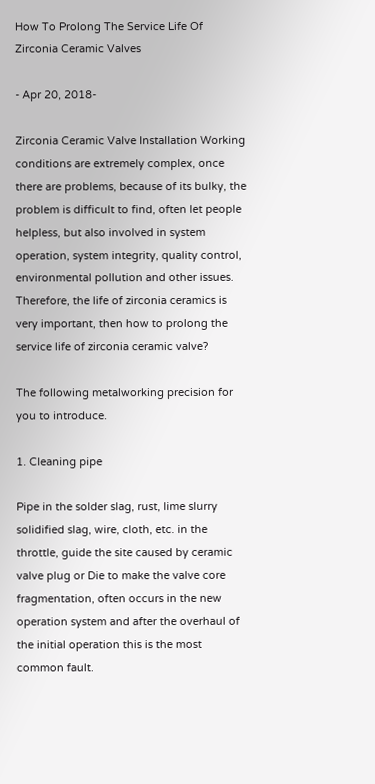How To Prolong The Service Life Of Zirconia Ceramic Valves

- Apr 20, 2018-

Zirconia Ceramic Valve Installation Working conditions are extremely complex, once there are problems, because of its bulky, the problem is difficult to find, often let people helpless, but also involved in system operation, system integrity, quality control, environmental pollution and other issues. Therefore, the life of zirconia ceramics is very important, then how to prolong the service life of zirconia ceramic valve?

The following metalworking precision for you to introduce.

1. Cleaning pipe

Pipe in the solder slag, rust, lime slurry solidified slag, wire, cloth, etc. in the throttle, guide the site caused by ceramic valve plug or Die to make the valve core fragmentation, often occurs in the new operation system and after the overhaul of the initial operation this is the most common fault.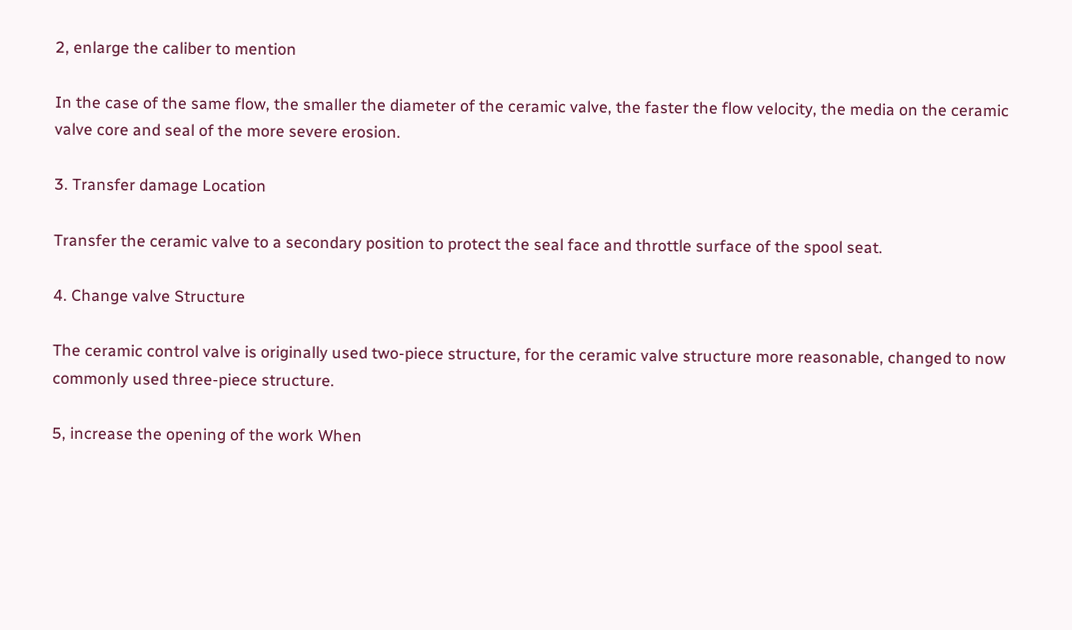2, enlarge the caliber to mention

In the case of the same flow, the smaller the diameter of the ceramic valve, the faster the flow velocity, the media on the ceramic valve core and seal of the more severe erosion.

3. Transfer damage Location

Transfer the ceramic valve to a secondary position to protect the seal face and throttle surface of the spool seat.

4. Change valve Structure

The ceramic control valve is originally used two-piece structure, for the ceramic valve structure more reasonable, changed to now commonly used three-piece structure.

5, increase the opening of the work When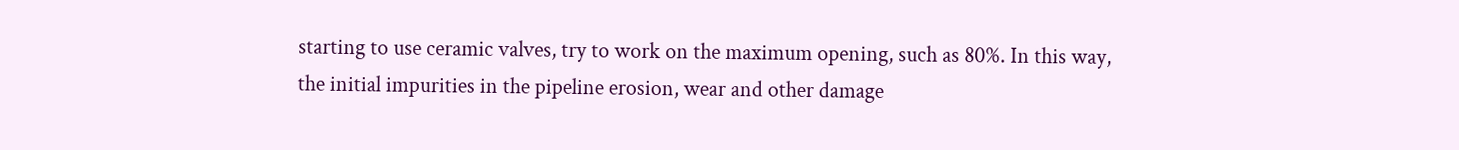starting to use ceramic valves, try to work on the maximum opening, such as 80%. In this way, the initial impurities in the pipeline erosion, wear and other damage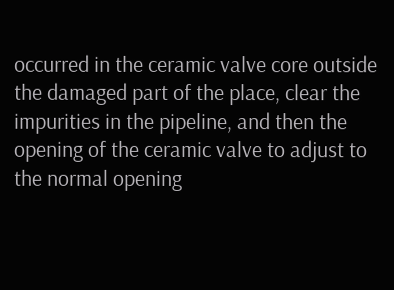occurred in the ceramic valve core outside the damaged part of the place, clear the impurities in the pipeline, and then the opening of the ceramic valve to adjust to the normal opening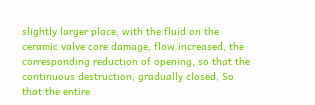slightly larger place, with the fluid on the ceramic valve core damage, flow increased, the corresponding reduction of opening, so that the continuous destruction, gradually closed, So that the entire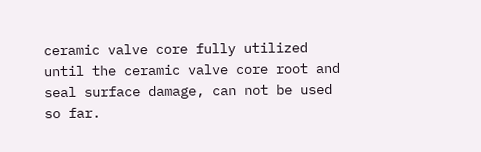ceramic valve core fully utilized until the ceramic valve core root and seal surface damage, can not be used so far.